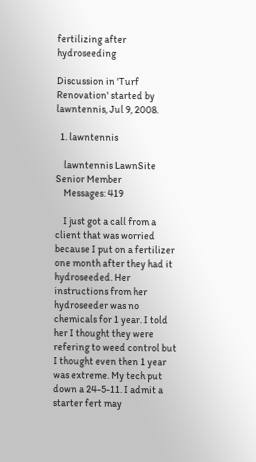fertilizing after hydroseeding

Discussion in 'Turf Renovation' started by lawntennis, Jul 9, 2008.

  1. lawntennis

    lawntennis LawnSite Senior Member
    Messages: 419

    I just got a call from a client that was worried because I put on a fertilizer one month after they had it hydroseeded. Her instructions from her hydroseeder was no chemicals for 1 year. I told her I thought they were refering to weed control but I thought even then 1 year was extreme. My tech put down a 24-5-11. I admit a starter fert may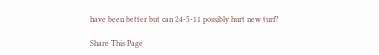have been better but can 24-5-11 possibly hurt new turf?

Share This Page